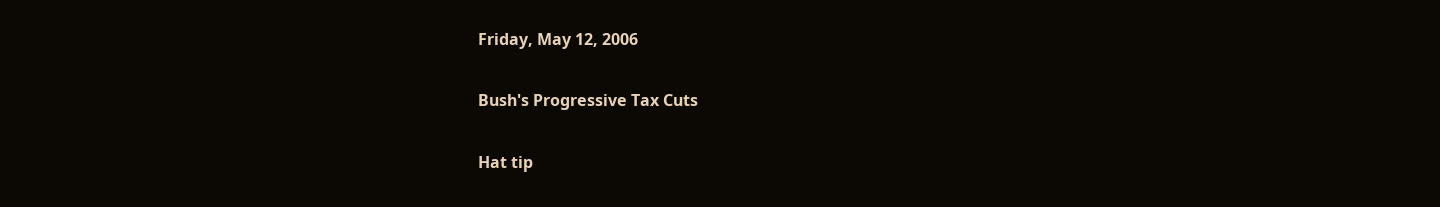Friday, May 12, 2006

Bush's Progressive Tax Cuts

Hat tip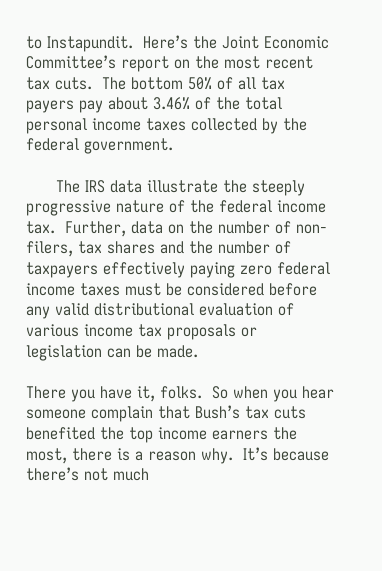to Instapundit.  Here’s the Joint Economic Committee’s report on the most recent tax cuts.  The bottom 50% of all tax payers pay about 3.46% of the total personal income taxes collected by the federal government.

      The IRS data illustrate the steeply progressive nature of the federal income tax.  Further, data on the number of non-filers, tax shares and the number of taxpayers effectively paying zero federal income taxes must be considered before any valid distributional evaluation of various income tax proposals or legislation can be made.

There you have it, folks.  So when you hear someone complain that Bush’s tax cuts benefited the top income earners the most, there is a reason why.  It’s because there’s not much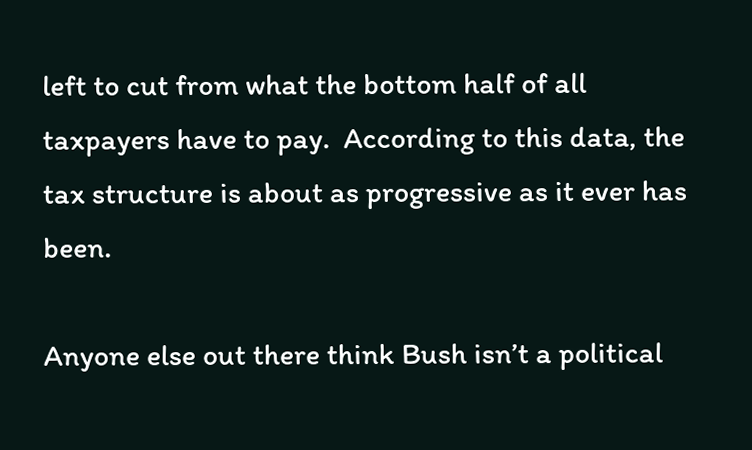left to cut from what the bottom half of all taxpayers have to pay.  According to this data, the tax structure is about as progressive as it ever has been.

Anyone else out there think Bush isn’t a political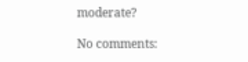moderate?

No comments: